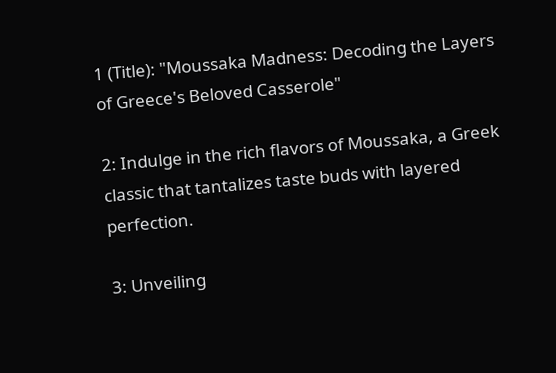1 (Title): "Moussaka Madness: Decoding the Layers of Greece's Beloved Casserole"

2: Indulge in the rich flavors of Moussaka, a Greek classic that tantalizes taste buds with layered perfection.

3: Unveiling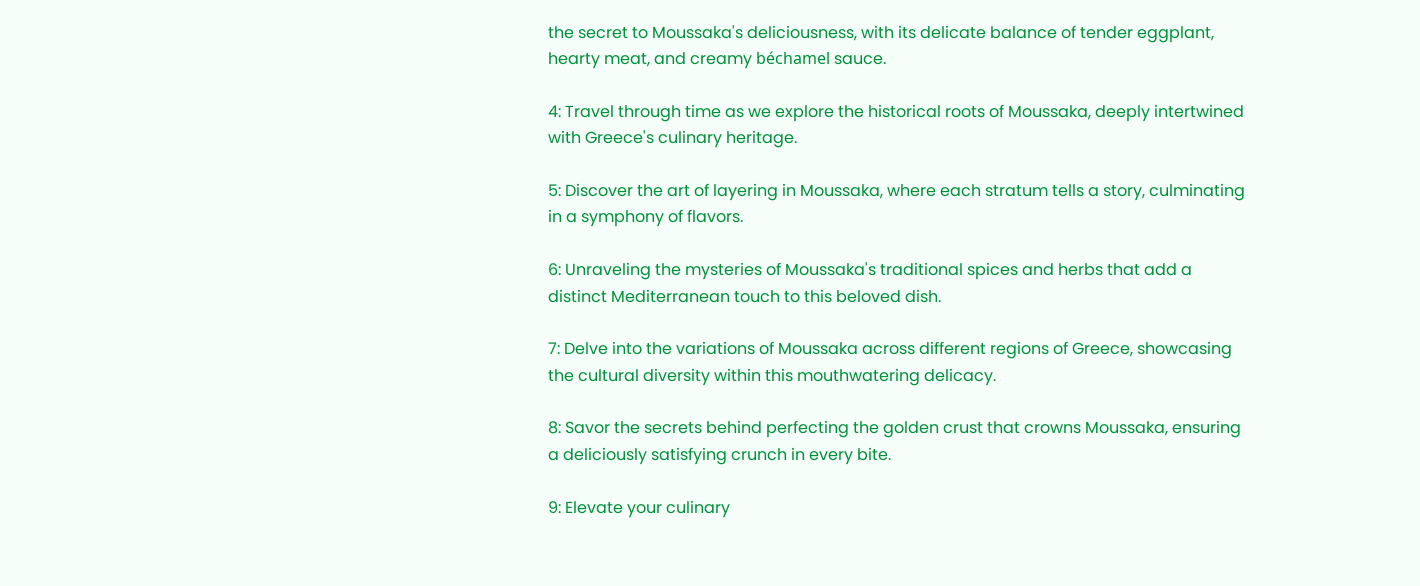the secret to Moussaka's deliciousness, with its delicate balance of tender eggplant, hearty meat, and creamy béchamel sauce.

4: Travel through time as we explore the historical roots of Moussaka, deeply intertwined with Greece's culinary heritage.

5: Discover the art of layering in Moussaka, where each stratum tells a story, culminating in a symphony of flavors.

6: Unraveling the mysteries of Moussaka's traditional spices and herbs that add a distinct Mediterranean touch to this beloved dish.

7: Delve into the variations of Moussaka across different regions of Greece, showcasing the cultural diversity within this mouthwatering delicacy.

8: Savor the secrets behind perfecting the golden crust that crowns Moussaka, ensuring a deliciously satisfying crunch in every bite.

9: Elevate your culinary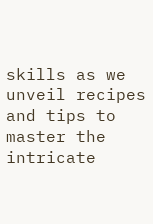skills as we unveil recipes and tips to master the intricate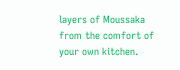layers of Moussaka from the comfort of your own kitchen.